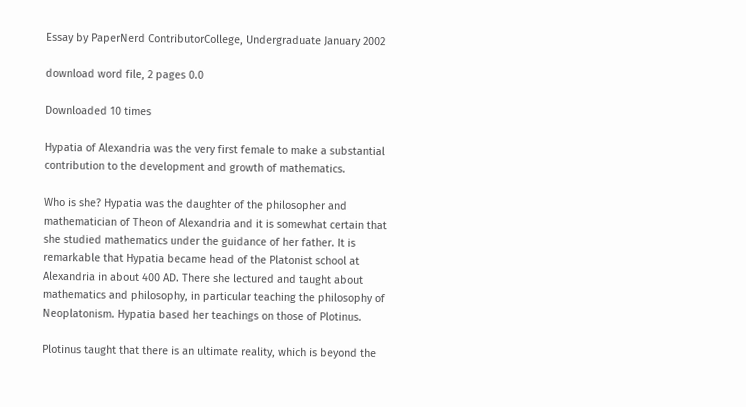Essay by PaperNerd ContributorCollege, Undergraduate January 2002

download word file, 2 pages 0.0

Downloaded 10 times

Hypatia of Alexandria was the very first female to make a substantial contribution to the development and growth of mathematics.

Who is she? Hypatia was the daughter of the philosopher and mathematician of Theon of Alexandria and it is somewhat certain that she studied mathematics under the guidance of her father. It is remarkable that Hypatia became head of the Platonist school at Alexandria in about 400 AD. There she lectured and taught about mathematics and philosophy, in particular teaching the philosophy of Neoplatonism. Hypatia based her teachings on those of Plotinus.

Plotinus taught that there is an ultimate reality, which is beyond the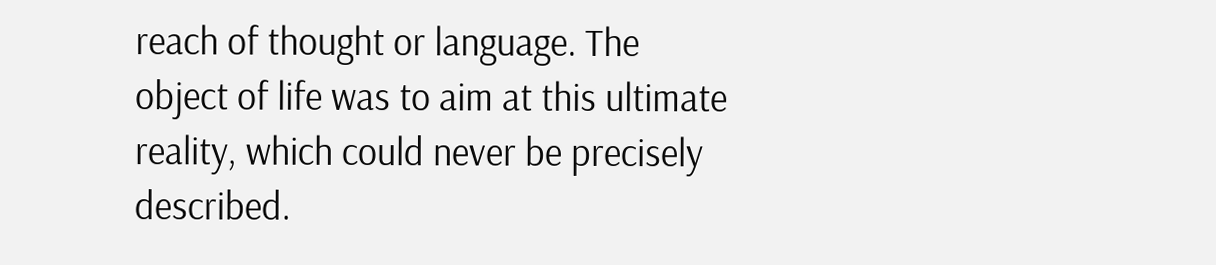reach of thought or language. The object of life was to aim at this ultimate reality, which could never be precisely described.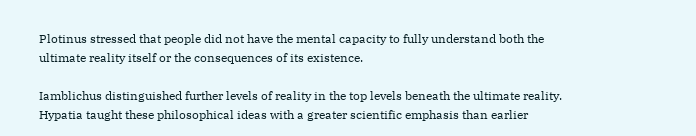Plotinus stressed that people did not have the mental capacity to fully understand both the ultimate reality itself or the consequences of its existence.

Iamblichus distinguished further levels of reality in the top levels beneath the ultimate reality. Hypatia taught these philosophical ideas with a greater scientific emphasis than earlier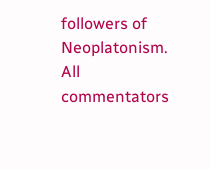followers of Neoplatonism. All commentators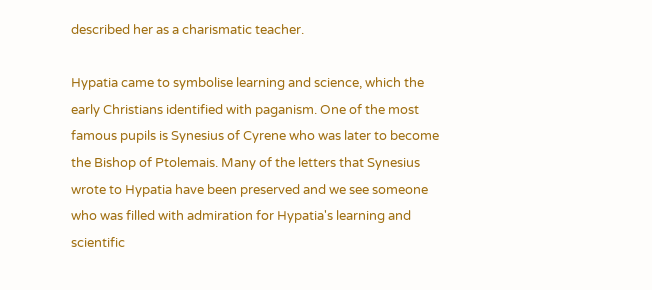described her as a charismatic teacher.

Hypatia came to symbolise learning and science, which the early Christians identified with paganism. One of the most famous pupils is Synesius of Cyrene who was later to become the Bishop of Ptolemais. Many of the letters that Synesius wrote to Hypatia have been preserved and we see someone who was filled with admiration for Hypatia's learning and scientific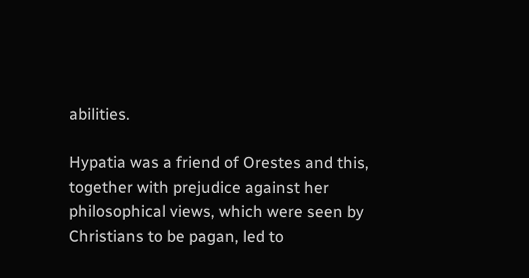abilities.

Hypatia was a friend of Orestes and this, together with prejudice against her philosophical views, which were seen by Christians to be pagan, led to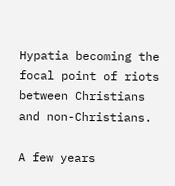Hypatia becoming the focal point of riots between Christians and non-Christians.

A few years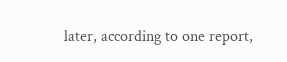later, according to one report,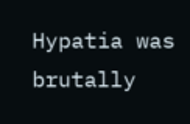Hypatia was brutally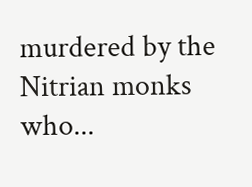murdered by the Nitrian monks who...